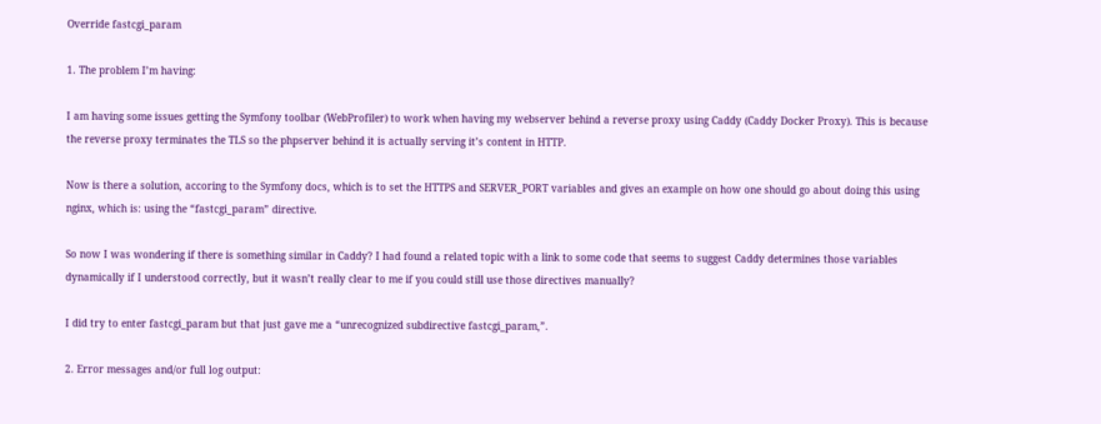Override fastcgi_param

1. The problem I’m having:

I am having some issues getting the Symfony toolbar (WebProfiler) to work when having my webserver behind a reverse proxy using Caddy (Caddy Docker Proxy). This is because the reverse proxy terminates the TLS so the phpserver behind it is actually serving it’s content in HTTP.

Now is there a solution, accoring to the Symfony docs, which is to set the HTTPS and SERVER_PORT variables and gives an example on how one should go about doing this using nginx, which is: using the “fastcgi_param” directive.

So now I was wondering if there is something similar in Caddy? I had found a related topic with a link to some code that seems to suggest Caddy determines those variables dynamically if I understood correctly, but it wasn’t really clear to me if you could still use those directives manually?

I did try to enter fastcgi_param but that just gave me a “unrecognized subdirective fastcgi_param,”.

2. Error messages and/or full log output: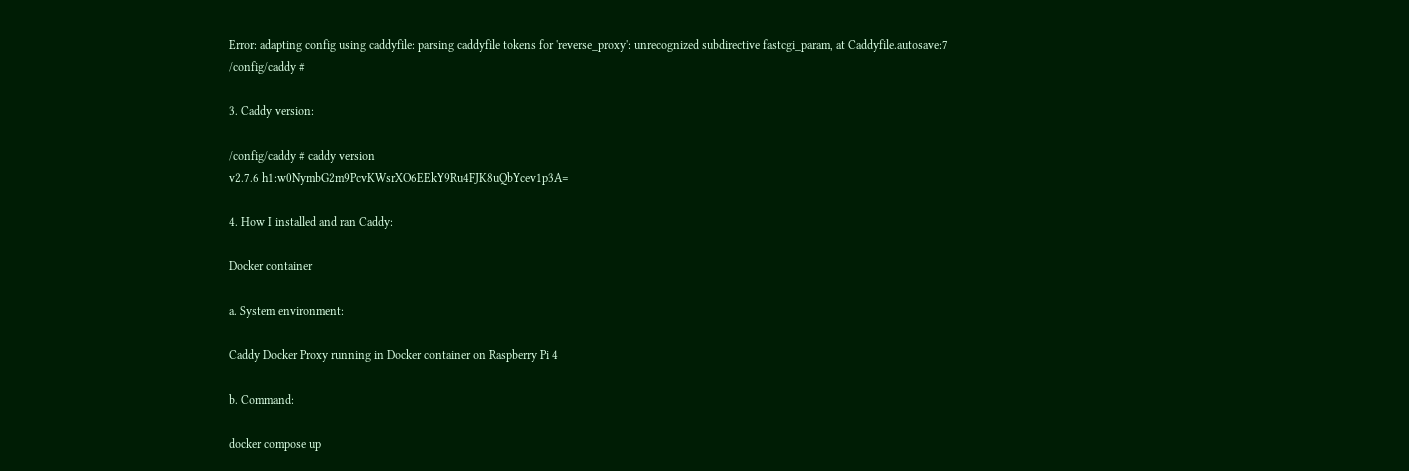Error: adapting config using caddyfile: parsing caddyfile tokens for 'reverse_proxy': unrecognized subdirective fastcgi_param, at Caddyfile.autosave:7
/config/caddy #

3. Caddy version:

/config/caddy # caddy version
v2.7.6 h1:w0NymbG2m9PcvKWsrXO6EEkY9Ru4FJK8uQbYcev1p3A=

4. How I installed and ran Caddy:

Docker container

a. System environment:

Caddy Docker Proxy running in Docker container on Raspberry Pi 4

b. Command:

docker compose up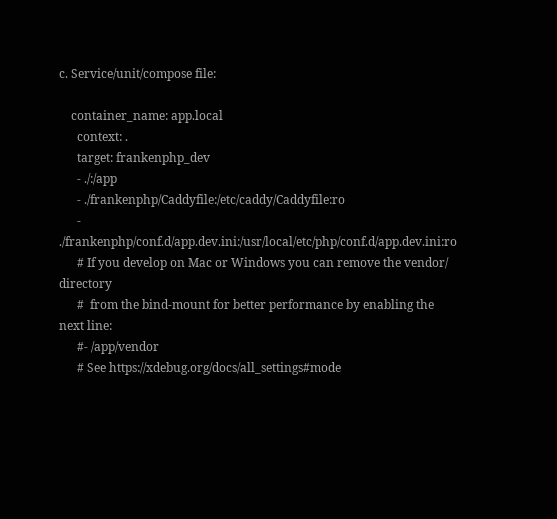c. Service/unit/compose file:

    container_name: app.local
      context: .
      target: frankenphp_dev
      - ./:/app
      - ./frankenphp/Caddyfile:/etc/caddy/Caddyfile:ro
      - ./frankenphp/conf.d/app.dev.ini:/usr/local/etc/php/conf.d/app.dev.ini:ro
      # If you develop on Mac or Windows you can remove the vendor/ directory
      #  from the bind-mount for better performance by enabling the next line:
      #- /app/vendor
      # See https://xdebug.org/docs/all_settings#mode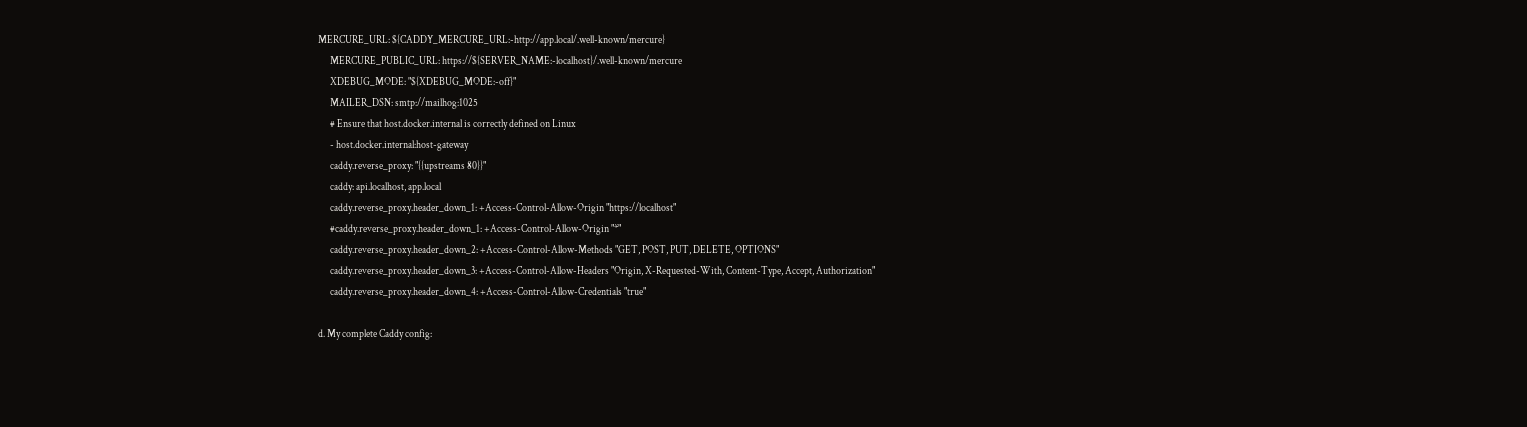MERCURE_URL: ${CADDY_MERCURE_URL:-http://app.local/.well-known/mercure}
      MERCURE_PUBLIC_URL: https://${SERVER_NAME:-localhost}/.well-known/mercure
      XDEBUG_MODE: "${XDEBUG_MODE:-off}"
      MAILER_DSN: smtp://mailhog:1025
      # Ensure that host.docker.internal is correctly defined on Linux
      - host.docker.internal:host-gateway
      caddy.reverse_proxy: "{{upstreams 80}}"
      caddy: api.localhost, app.local
      caddy.reverse_proxy.header_down_1: +Access-Control-Allow-Origin "https://localhost"
      #caddy.reverse_proxy.header_down_1: +Access-Control-Allow-Origin "*"
      caddy.reverse_proxy.header_down_2: +Access-Control-Allow-Methods "GET, POST, PUT, DELETE, OPTIONS"
      caddy.reverse_proxy.header_down_3: +Access-Control-Allow-Headers "Origin, X-Requested-With, Content-Type, Accept, Authorization"
      caddy.reverse_proxy.header_down_4: +Access-Control-Allow-Credentials "true"

d. My complete Caddy config: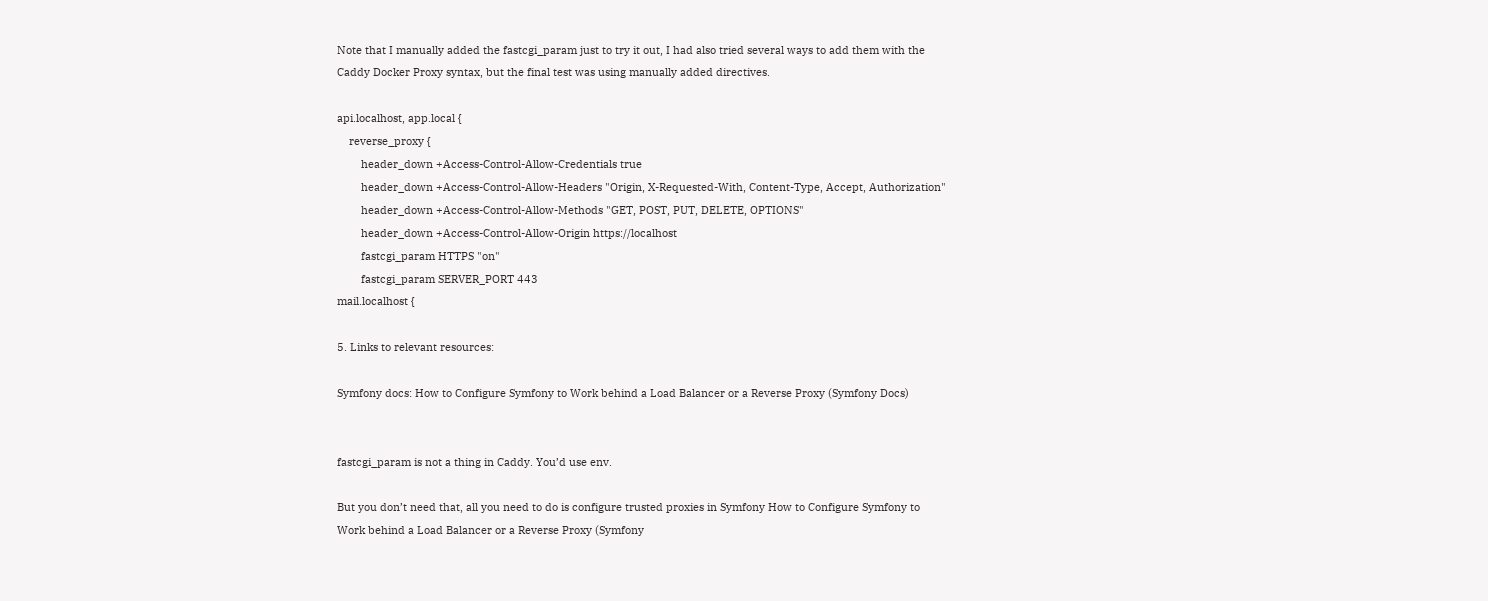Note that I manually added the fastcgi_param just to try it out, I had also tried several ways to add them with the Caddy Docker Proxy syntax, but the final test was using manually added directives.

api.localhost, app.local {
    reverse_proxy {
        header_down +Access-Control-Allow-Credentials true
        header_down +Access-Control-Allow-Headers "Origin, X-Requested-With, Content-Type, Accept, Authorization"
        header_down +Access-Control-Allow-Methods "GET, POST, PUT, DELETE, OPTIONS"
        header_down +Access-Control-Allow-Origin https://localhost
        fastcgi_param HTTPS "on"
        fastcgi_param SERVER_PORT 443
mail.localhost {

5. Links to relevant resources:

Symfony docs: How to Configure Symfony to Work behind a Load Balancer or a Reverse Proxy (Symfony Docs)


fastcgi_param is not a thing in Caddy. You’d use env.

But you don’t need that, all you need to do is configure trusted proxies in Symfony How to Configure Symfony to Work behind a Load Balancer or a Reverse Proxy (Symfony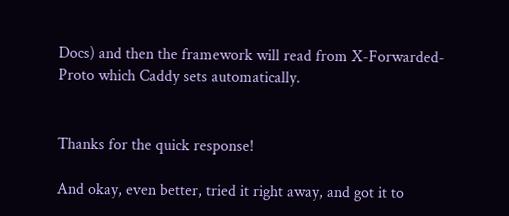Docs) and then the framework will read from X-Forwarded-Proto which Caddy sets automatically.


Thanks for the quick response!

And okay, even better, tried it right away, and got it to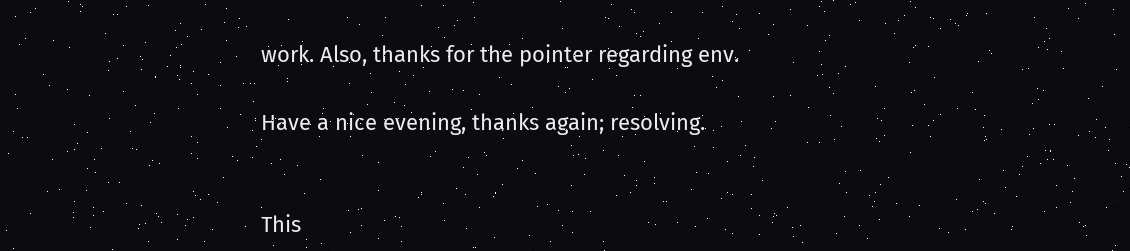work. Also, thanks for the pointer regarding env.

Have a nice evening, thanks again; resolving.


This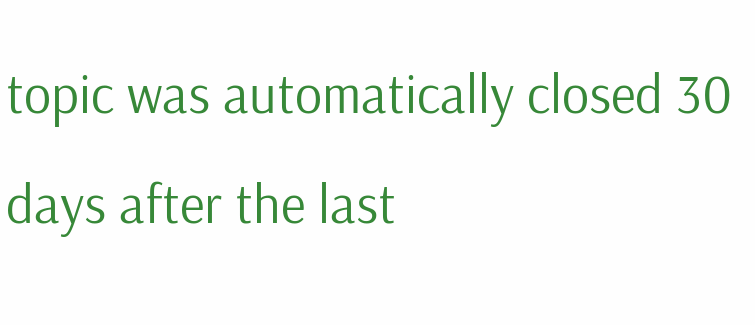topic was automatically closed 30 days after the last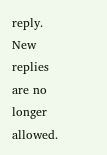reply. New replies are no longer allowed.